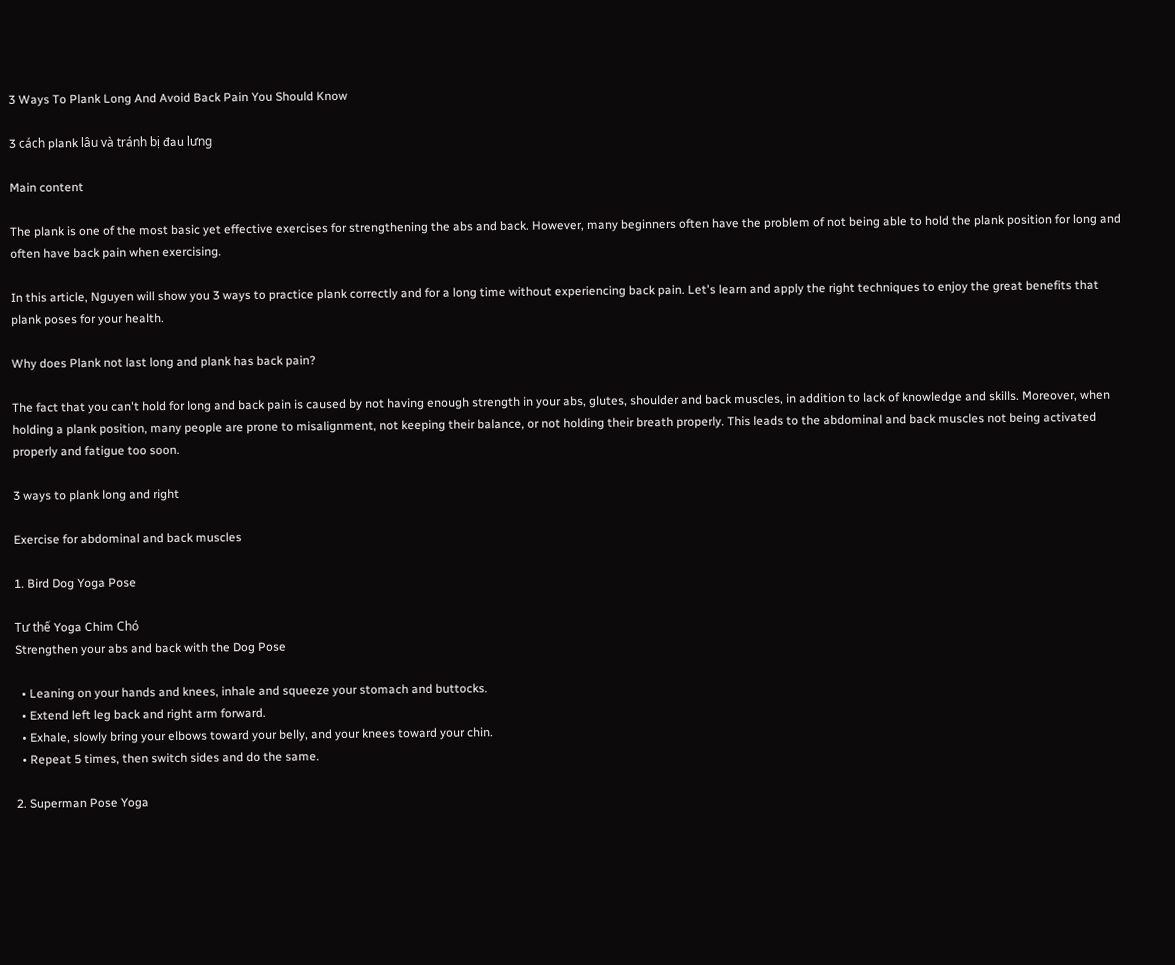3 Ways To Plank Long And Avoid Back Pain You Should Know

3 cách plank lâu và tránh bị đau lưng

Main content

The plank is one of the most basic yet effective exercises for strengthening the abs and back. However, many beginners often have the problem of not being able to hold the plank position for long and often have back pain when exercising.

In this article, Nguyen will show you 3 ways to practice plank correctly and for a long time without experiencing back pain. Let's learn and apply the right techniques to enjoy the great benefits that plank poses for your health.

Why does Plank not last long and plank has back pain?

The fact that you can't hold for long and back pain is caused by not having enough strength in your abs, glutes, shoulder and back muscles, in addition to lack of knowledge and skills. Moreover, when holding a plank position, many people are prone to misalignment, not keeping their balance, or not holding their breath properly. This leads to the abdominal and back muscles not being activated properly and fatigue too soon.

3 ways to plank long and right

Exercise for abdominal and back muscles

1. Bird Dog Yoga Pose

Tư thế Yoga Chim Chó
Strengthen your abs and back with the Dog Pose

  • Leaning on your hands and knees, inhale and squeeze your stomach and buttocks.
  • Extend left leg back and right arm forward.
  • Exhale, slowly bring your elbows toward your belly, and your knees toward your chin.
  • Repeat 5 times, then switch sides and do the same.

2. Superman Pose Yoga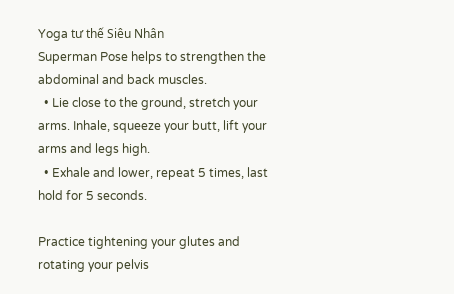Yoga tư thế Siêu Nhân
Superman Pose helps to strengthen the abdominal and back muscles.
  • Lie close to the ground, stretch your arms. Inhale, squeeze your butt, lift your arms and legs high.
  • Exhale and lower, repeat 5 times, last hold for 5 seconds.

Practice tightening your glutes and rotating your pelvis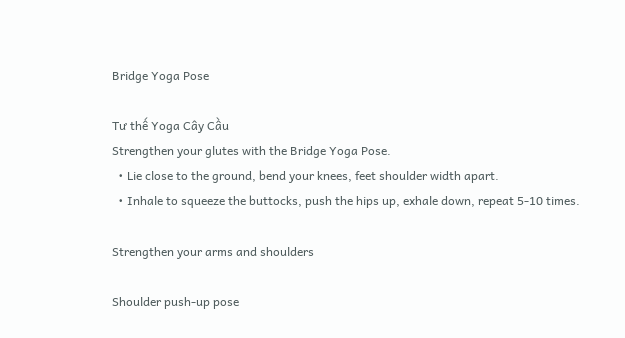Bridge Yoga Pose

Tư thế Yoga Cây Cầu
Strengthen your glutes with the Bridge Yoga Pose.
  • Lie close to the ground, bend your knees, feet shoulder width apart.
  • Inhale to squeeze the buttocks, push the hips up, exhale down, repeat 5-10 times.

Strengthen your arms and shoulders

Shoulder push-up pose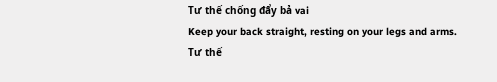Tư thế chống đẩy bả vai
Keep your back straight, resting on your legs and arms.
Tư thế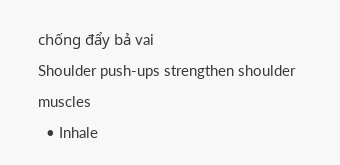chống đẩy bả vai
Shoulder push-ups strengthen shoulder muscles
  • Inhale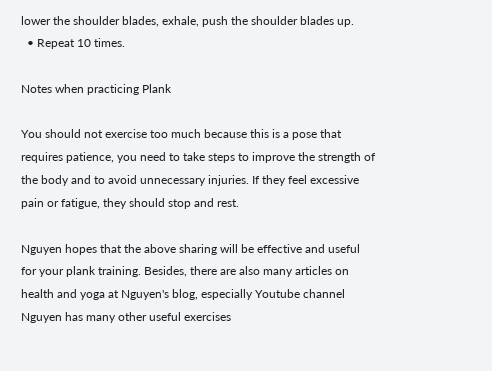lower the shoulder blades, exhale, push the shoulder blades up.
  • Repeat 10 times.

Notes when practicing Plank

You should not exercise too much because this is a pose that requires patience, you need to take steps to improve the strength of the body and to avoid unnecessary injuries. If they feel excessive pain or fatigue, they should stop and rest.

Nguyen hopes that the above sharing will be effective and useful for your plank training. Besides, there are also many articles on health and yoga at Nguyen's blog, especially Youtube channel Nguyen has many other useful exercises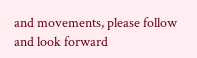and movements, please follow and look forward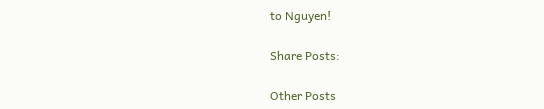to Nguyen!

Share Posts:

Other Posts